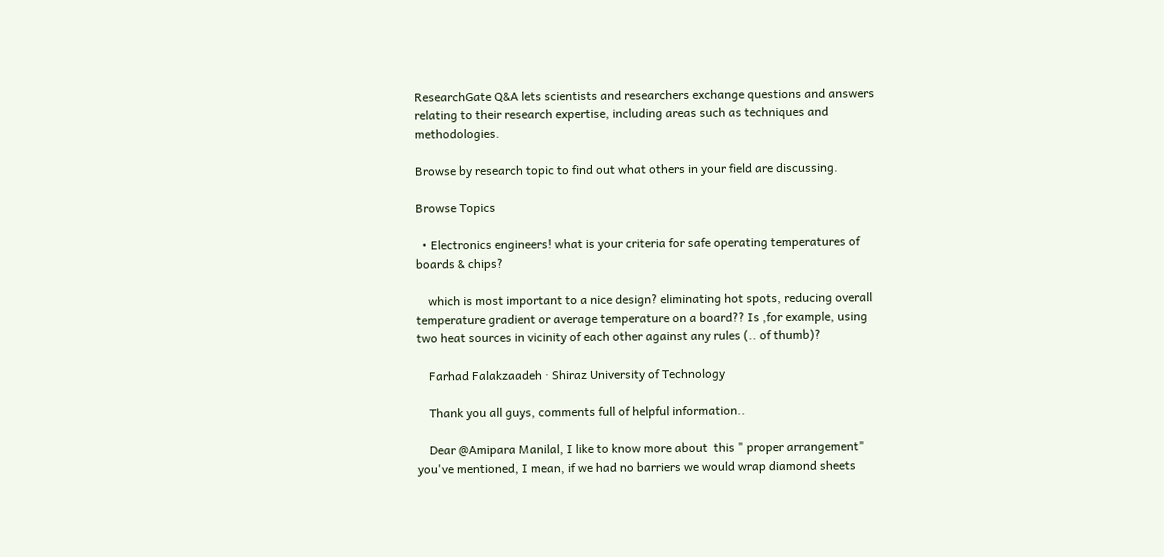ResearchGate Q&A lets scientists and researchers exchange questions and answers relating to their research expertise, including areas such as techniques and methodologies.

Browse by research topic to find out what others in your field are discussing.

Browse Topics

  • Electronics engineers! what is your criteria for safe operating temperatures of boards & chips?

    which is most important to a nice design? eliminating hot spots, reducing overall temperature gradient or average temperature on a board?? Is ,for example, using two heat sources in vicinity of each other against any rules (.. of thumb)?

    Farhad Falakzaadeh · Shiraz University of Technology

    Thank you all guys, comments full of helpful information..

    Dear @Amipara Manilal, I like to know more about  this " proper arrangement" you've mentioned, I mean, if we had no barriers we would wrap diamond sheets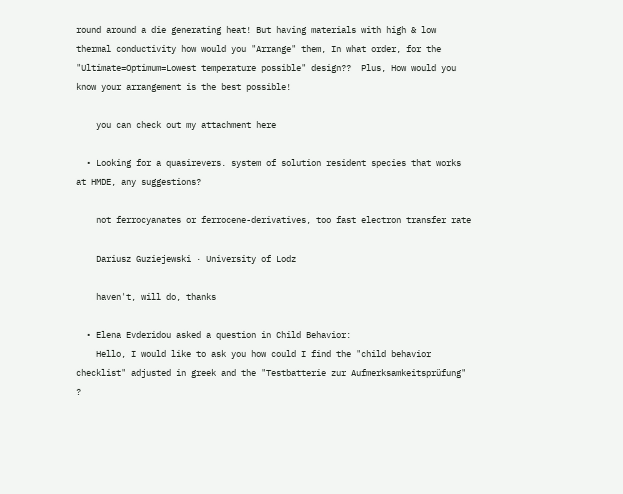round around a die generating heat! But having materials with high & low thermal conductivity how would you "Arrange" them, In what order, for the "Ultimate=Optimum=Lowest temperature possible" design??  Plus, How would you know your arrangement is the best possible!

    you can check out my attachment here

  • Looking for a quasirevers. system of solution resident species that works at HMDE, any suggestions?

    not ferrocyanates or ferrocene-derivatives, too fast electron transfer rate

    Dariusz Guziejewski · University of Lodz

    haven't, will do, thanks

  • Elena Evderidou asked a question in Child Behavior:
    Hello, I would like to ask you how could I find the "child behavior checklist" adjusted in greek and the "Testbatterie zur Aufmerksamkeitsprüfung" ?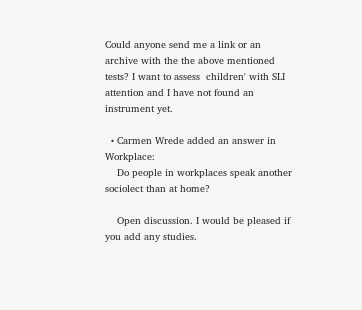Could anyone send me a link or an archive with the the above mentioned tests? I want to assess  children' with SLI attention and I have not found an instrument yet.

  • Carmen Wrede added an answer in Workplace:
    Do people in workplaces speak another sociolect than at home?

    Open discussion. I would be pleased if you add any studies.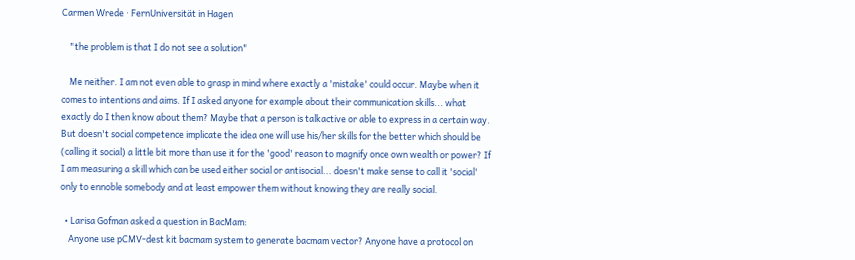Carmen Wrede · FernUniversität in Hagen

    "the problem is that I do not see a solution"

    Me neither. I am not even able to grasp in mind where exactly a 'mistake' could occur. Maybe when it comes to intentions and aims. If I asked anyone for example about their communication skills... what exactly do I then know about them? Maybe that a person is talkactive or able to express in a certain way. But doesn't social competence implicate the idea one will use his/her skills for the better which should be (calling it social) a little bit more than use it for the 'good' reason to magnify once own wealth or power? If I am measuring a skill which can be used either social or antisocial... doesn't make sense to call it 'social' only to ennoble somebody and at least empower them without knowing they are really social.

  • Larisa Gofman asked a question in BacMam:
    Anyone use pCMV-dest kit bacmam system to generate bacmam vector? Anyone have a protocol on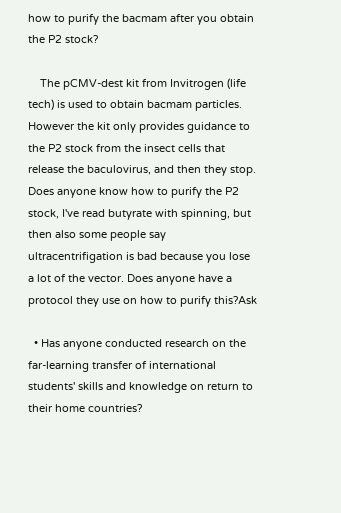how to purify the bacmam after you obtain the P2 stock?

    The pCMV-dest kit from Invitrogen (life tech) is used to obtain bacmam particles. However the kit only provides guidance to the P2 stock from the insect cells that release the baculovirus, and then they stop. Does anyone know how to purify the P2 stock, I've read butyrate with spinning, but then also some people say ultracentrifigation is bad because you lose a lot of the vector. Does anyone have a protocol they use on how to purify this?Ask

  • Has anyone conducted research on the far-learning transfer of international students' skills and knowledge on return to their home countries?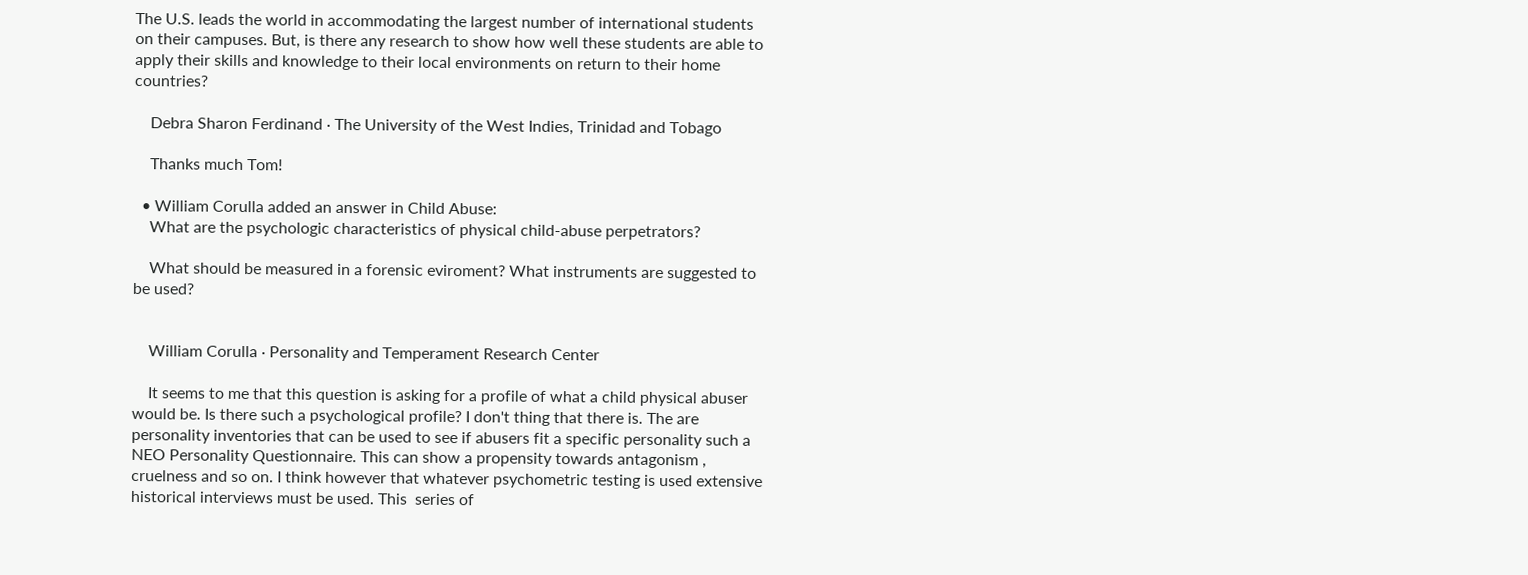The U.S. leads the world in accommodating the largest number of international students on their campuses. But, is there any research to show how well these students are able to apply their skills and knowledge to their local environments on return to their home countries?

    Debra Sharon Ferdinand · The University of the West Indies, Trinidad and Tobago

    Thanks much Tom!

  • William Corulla added an answer in Child Abuse:
    What are the psychologic characteristics of physical child-abuse perpetrators?

    What should be measured in a forensic eviroment? What instruments are suggested to be used?


    William Corulla · Personality and Temperament Research Center

    It seems to me that this question is asking for a profile of what a child physical abuser would be. Is there such a psychological profile? I don't thing that there is. The are personality inventories that can be used to see if abusers fit a specific personality such a NEO Personality Questionnaire. This can show a propensity towards antagonism , cruelness and so on. I think however that whatever psychometric testing is used extensive historical interviews must be used. This  series of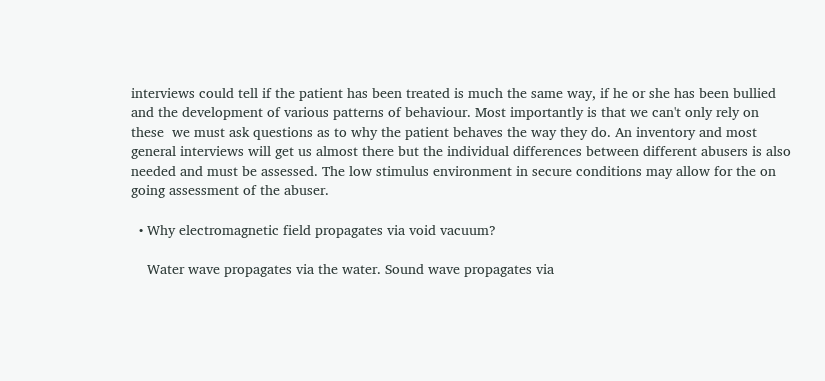interviews could tell if the patient has been treated is much the same way, if he or she has been bullied and the development of various patterns of behaviour. Most importantly is that we can't only rely on these  we must ask questions as to why the patient behaves the way they do. An inventory and most general interviews will get us almost there but the individual differences between different abusers is also needed and must be assessed. The low stimulus environment in secure conditions may allow for the on going assessment of the abuser.

  • Why electromagnetic field propagates via void vacuum?

    Water wave propagates via the water. Sound wave propagates via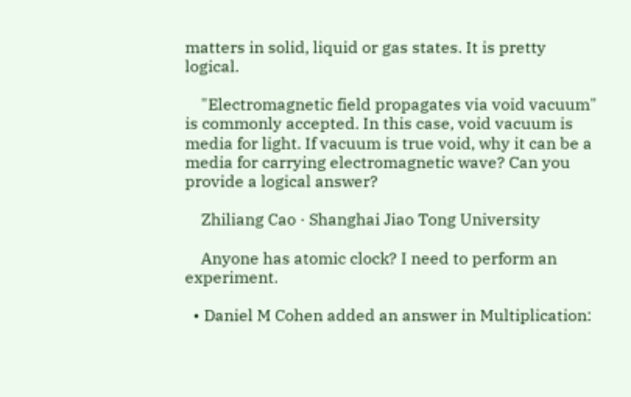matters in solid, liquid or gas states. It is pretty logical.

    "Electromagnetic field propagates via void vacuum" is commonly accepted. In this case, void vacuum is media for light. If vacuum is true void, why it can be a media for carrying electromagnetic wave? Can you provide a logical answer?

    Zhiliang Cao · Shanghai Jiao Tong University

    Anyone has atomic clock? I need to perform an experiment.

  • Daniel M Cohen added an answer in Multiplication: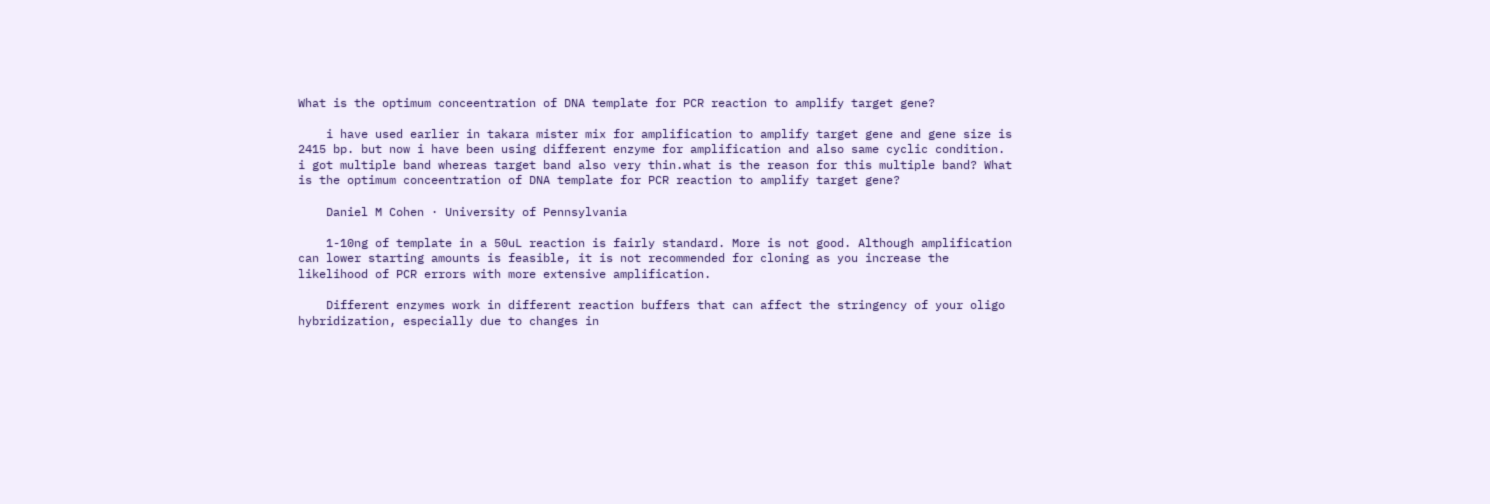What is the optimum conceentration of DNA template for PCR reaction to amplify target gene?

    i have used earlier in takara mister mix for amplification to amplify target gene and gene size is 2415 bp. but now i have been using different enzyme for amplification and also same cyclic condition. i got multiple band whereas target band also very thin.what is the reason for this multiple band? What is the optimum conceentration of DNA template for PCR reaction to amplify target gene?

    Daniel M Cohen · University of Pennsylvania

    1-10ng of template in a 50uL reaction is fairly standard. More is not good. Although amplification can lower starting amounts is feasible, it is not recommended for cloning as you increase the likelihood of PCR errors with more extensive amplification.

    Different enzymes work in different reaction buffers that can affect the stringency of your oligo hybridization, especially due to changes in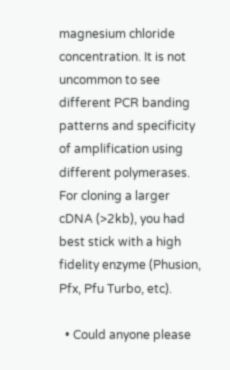magnesium chloride concentration. It is not uncommon to see different PCR banding patterns and specificity of amplification using different polymerases. For cloning a larger cDNA (>2kb), you had best stick with a high fidelity enzyme (Phusion, Pfx, Pfu Turbo, etc).

  • Could anyone please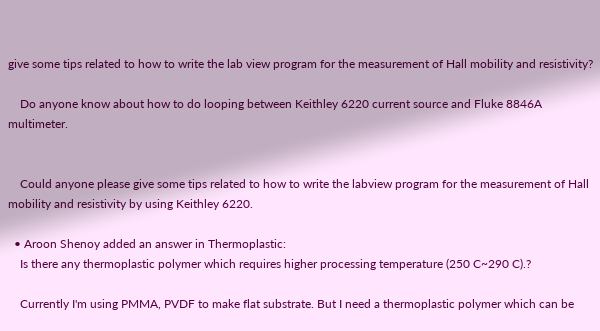give some tips related to how to write the lab view program for the measurement of Hall mobility and resistivity?

    Do anyone know about how to do looping between Keithley 6220 current source and Fluke 8846A multimeter.


    Could anyone please give some tips related to how to write the labview program for the measurement of Hall mobility and resistivity by using Keithley 6220.

  • Aroon Shenoy added an answer in Thermoplastic:
    Is there any thermoplastic polymer which requires higher processing temperature (250 C~290 C).?

    Currently I'm using PMMA, PVDF to make flat substrate. But I need a thermoplastic polymer which can be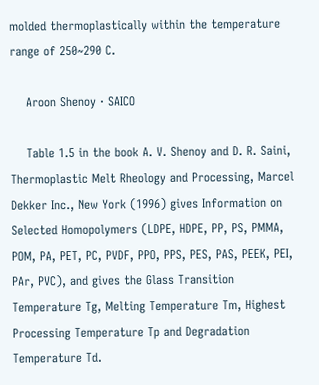molded thermoplastically within the temperature range of 250~290 C.

    Aroon Shenoy · SAICO

    Table 1.5 in the book A. V. Shenoy and D. R. Saini, Thermoplastic Melt Rheology and Processing, Marcel Dekker Inc., New York (1996) gives Information on Selected Homopolymers (LDPE, HDPE, PP, PS, PMMA, POM, PA, PET, PC, PVDF, PPO, PPS, PES, PAS, PEEK, PEI, PAr, PVC), and gives the Glass Transition Temperature Tg, Melting Temperature Tm, Highest Processing Temperature Tp and Degradation Temperature Td.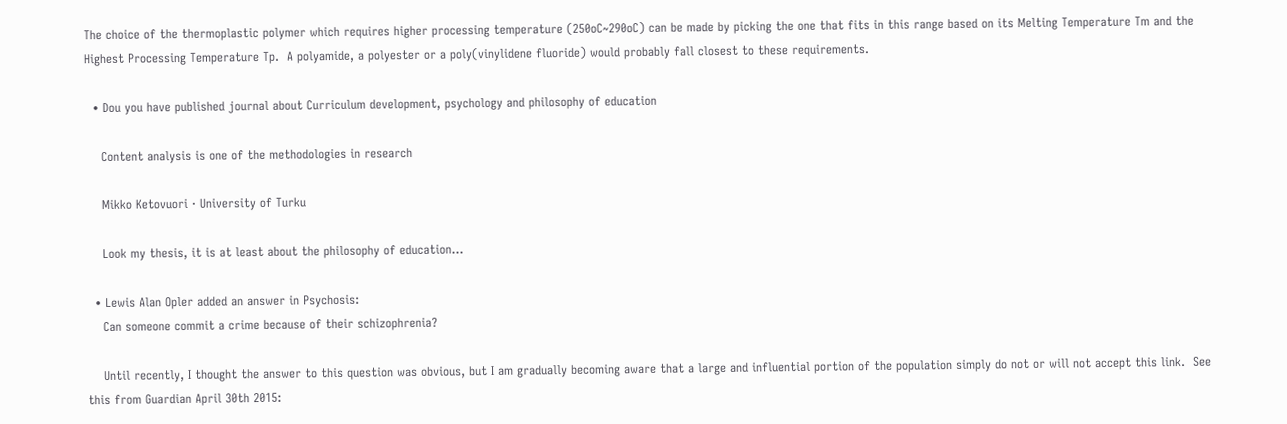The choice of the thermoplastic polymer which requires higher processing temperature (250oC~290oC) can be made by picking the one that fits in this range based on its Melting Temperature Tm and the Highest Processing Temperature Tp.  A polyamide, a polyester or a poly(vinylidene fluoride) would probably fall closest to these requirements.

  • Dou you have published journal about Curriculum development, psychology and philosophy of education

    Content analysis is one of the methodologies in research

    Mikko Ketovuori · University of Turku

    Look my thesis, it is at least about the philosophy of education...

  • Lewis Alan Opler added an answer in Psychosis:
    Can someone commit a crime because of their schizophrenia?

    Until recently, I thought the answer to this question was obvious, but I am gradually becoming aware that a large and influential portion of the population simply do not or will not accept this link.  See this from Guardian April 30th 2015: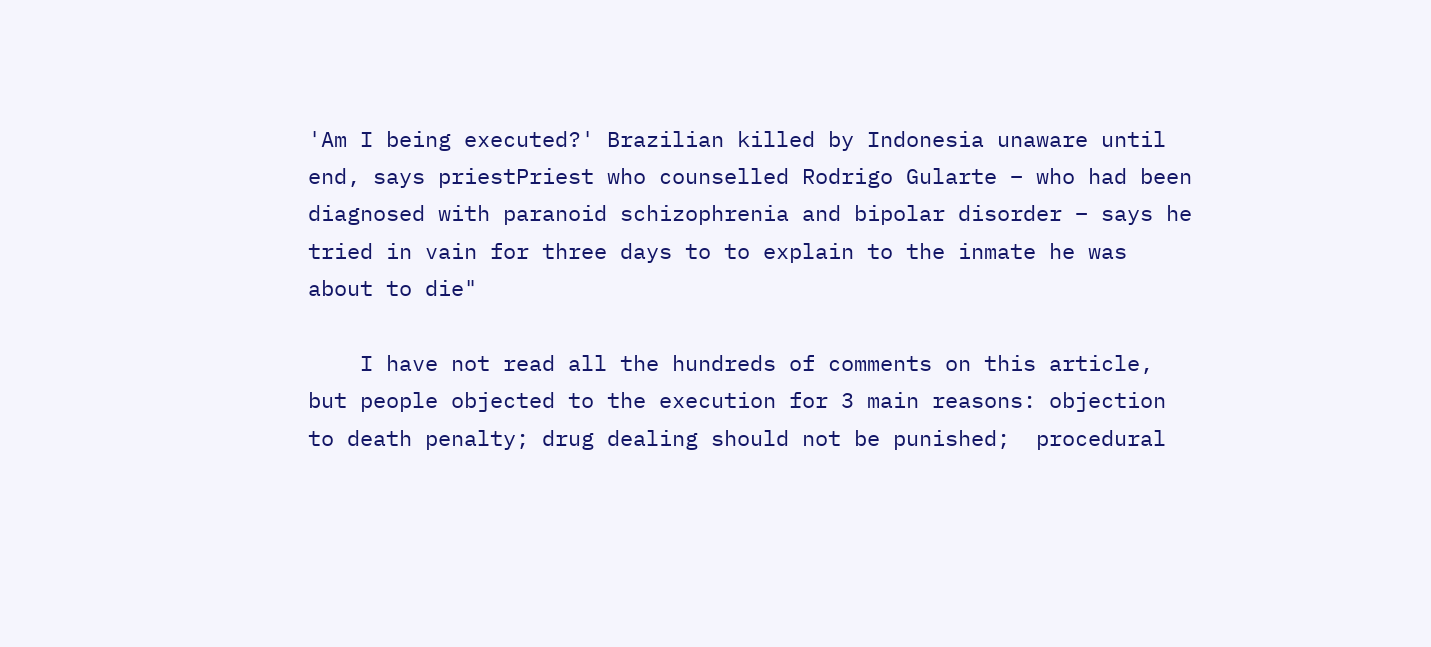'Am I being executed?' Brazilian killed by Indonesia unaware until end, says priestPriest who counselled Rodrigo Gularte – who had been diagnosed with paranoid schizophrenia and bipolar disorder – says he tried in vain for three days to to explain to the inmate he was about to die"

    I have not read all the hundreds of comments on this article, but people objected to the execution for 3 main reasons: objection to death penalty; drug dealing should not be punished;  procedural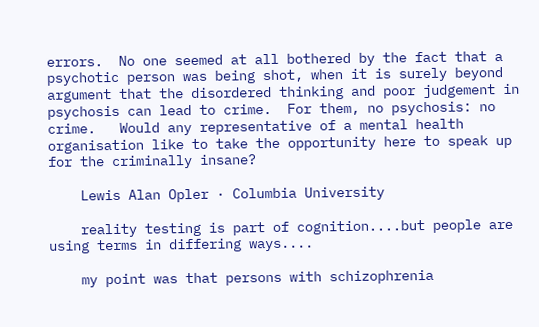errors.  No one seemed at all bothered by the fact that a psychotic person was being shot, when it is surely beyond argument that the disordered thinking and poor judgement in psychosis can lead to crime.  For them, no psychosis: no crime.   Would any representative of a mental health organisation like to take the opportunity here to speak up for the criminally insane?

    Lewis Alan Opler · Columbia University

    reality testing is part of cognition....but people are using terms in differing ways....

    my point was that persons with schizophrenia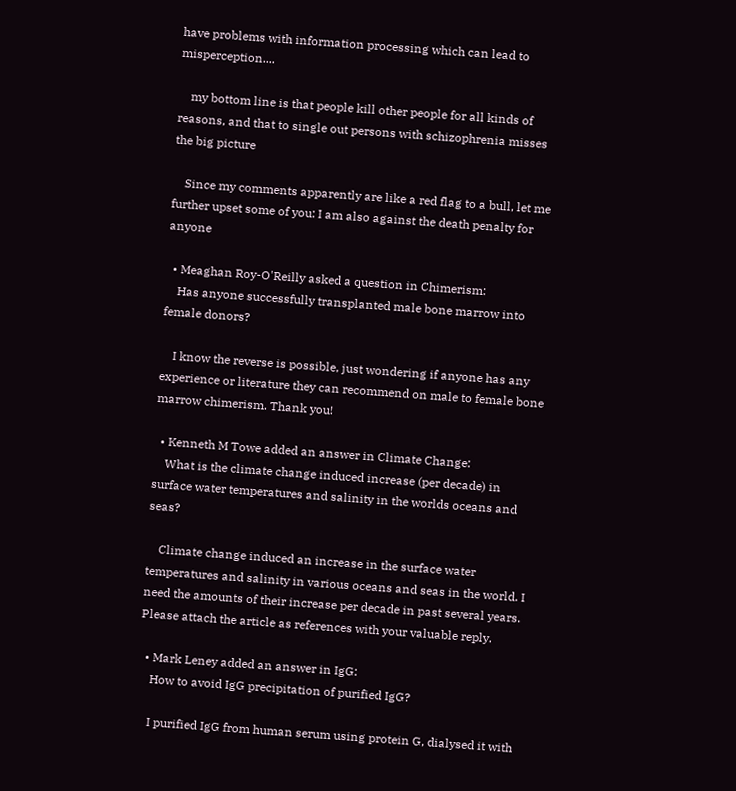have problems with information processing which can lead to misperception....

    my bottom line is that people kill other people for all kinds of reasons, and that to single out persons with schizophrenia misses the big picture

    Since my comments apparently are like a red flag to a bull, let me further upset some of you: I am also against the death penalty for anyone

  • Meaghan Roy-O'Reilly asked a question in Chimerism:
    Has anyone successfully transplanted male bone marrow into female donors?

    I know the reverse is possible, just wondering if anyone has any experience or literature they can recommend on male to female bone marrow chimerism. Thank you!

  • Kenneth M Towe added an answer in Climate Change:
    What is the climate change induced increase (per decade) in surface water temperatures and salinity in the worlds oceans and seas?

    Climate change induced an increase in the surface water temperatures and salinity in various oceans and seas in the world. I need the amounts of their increase per decade in past several years. Please attach the article as references with your valuable reply.

  • Mark Leney added an answer in IgG:
    How to avoid IgG precipitation of purified IgG?

    I purified IgG from human serum using protein G, dialysed it with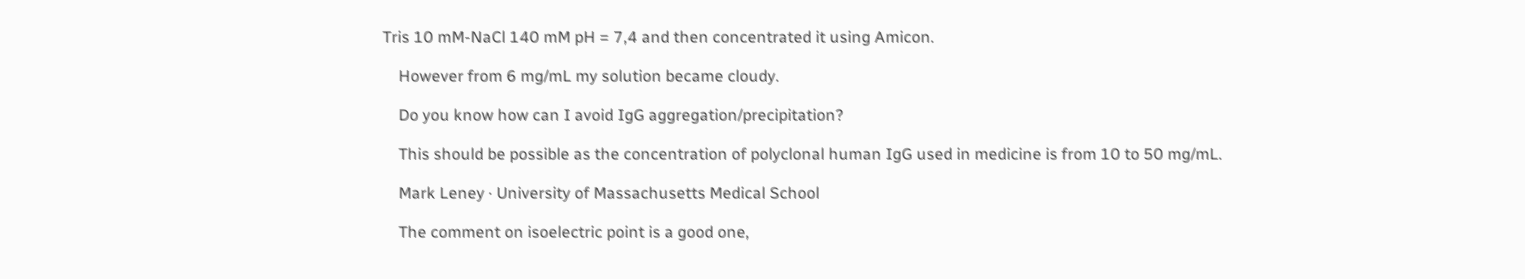Tris 10 mM-NaCl 140 mM pH = 7,4 and then concentrated it using Amicon.

    However from 6 mg/mL my solution became cloudy.

    Do you know how can I avoid IgG aggregation/precipitation?

    This should be possible as the concentration of polyclonal human IgG used in medicine is from 10 to 50 mg/mL.

    Mark Leney · University of Massachusetts Medical School

    The comment on isoelectric point is a good one,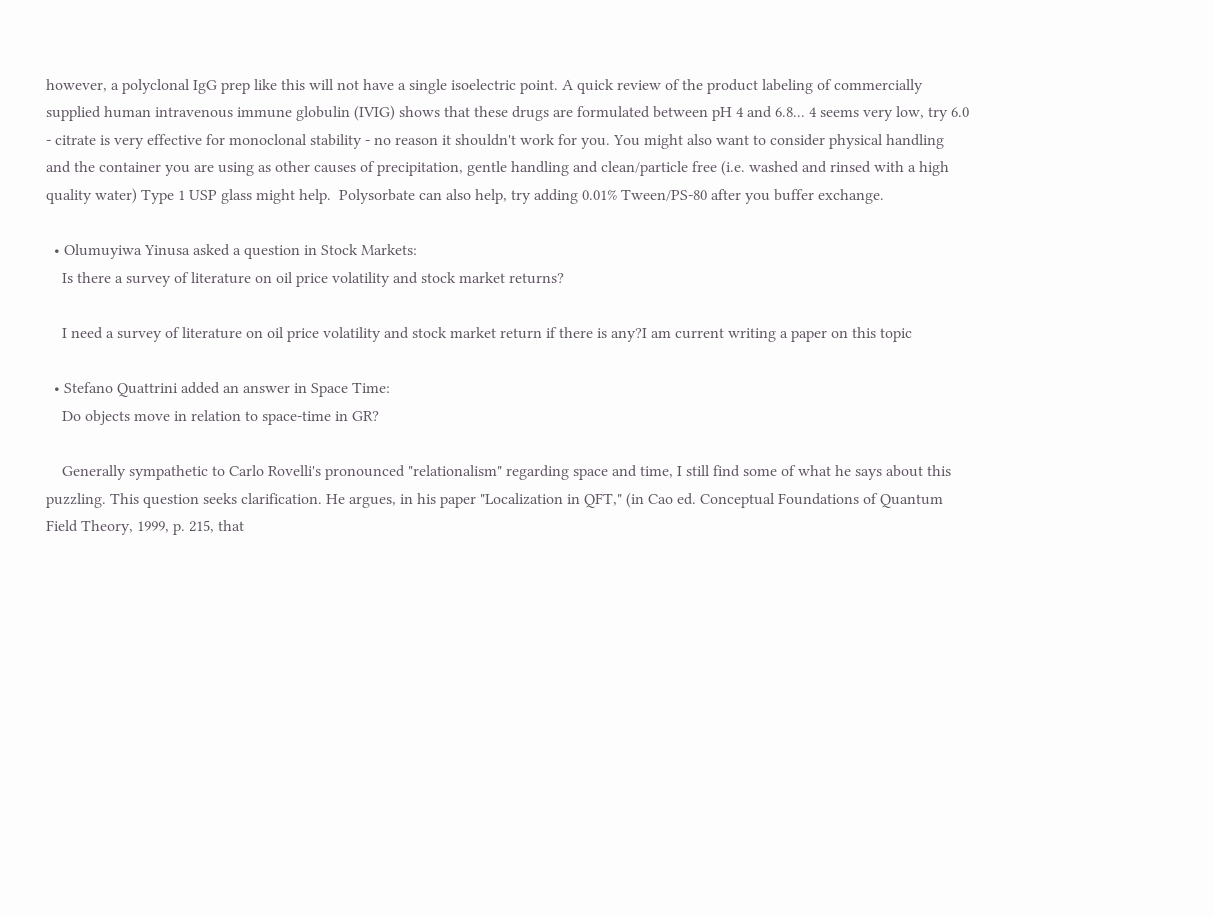however, a polyclonal IgG prep like this will not have a single isoelectric point. A quick review of the product labeling of commercially supplied human intravenous immune globulin (IVIG) shows that these drugs are formulated between pH 4 and 6.8... 4 seems very low, try 6.0 - citrate is very effective for monoclonal stability - no reason it shouldn't work for you. You might also want to consider physical handling and the container you are using as other causes of precipitation, gentle handling and clean/particle free (i.e. washed and rinsed with a high quality water) Type 1 USP glass might help.  Polysorbate can also help, try adding 0.01% Tween/PS-80 after you buffer exchange.

  • Olumuyiwa Yinusa asked a question in Stock Markets:
    Is there a survey of literature on oil price volatility and stock market returns?

    I need a survey of literature on oil price volatility and stock market return if there is any?I am current writing a paper on this topic

  • Stefano Quattrini added an answer in Space Time:
    Do objects move in relation to space-time in GR?

    Generally sympathetic to Carlo Rovelli's pronounced "relationalism" regarding space and time, I still find some of what he says about this puzzling. This question seeks clarification. He argues, in his paper "Localization in QFT," (in Cao ed. Conceptual Foundations of Quantum Field Theory, 1999, p. 215, that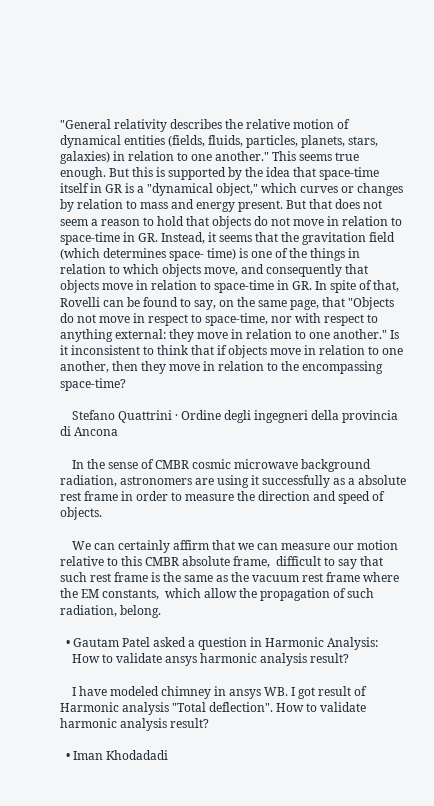"General relativity describes the relative motion of dynamical entities (fields, fluids, particles, planets, stars, galaxies) in relation to one another." This seems true enough. But this is supported by the idea that space-time itself in GR is a "dynamical object," which curves or changes by relation to mass and energy present. But that does not seem a reason to hold that objects do not move in relation to space-time in GR. Instead, it seems that the gravitation field (which determines space- time) is one of the things in relation to which objects move, and consequently that objects move in relation to space-time in GR. In spite of that, Rovelli can be found to say, on the same page, that "Objects do not move in respect to space-time, nor with respect to anything external: they move in relation to one another." Is it inconsistent to think that if objects move in relation to one another, then they move in relation to the encompassing space-time?

    Stefano Quattrini · Ordine degli ingegneri della provincia di Ancona

    In the sense of CMBR cosmic microwave background radiation, astronomers are using it successfully as a absolute rest frame in order to measure the direction and speed of objects.

    We can certainly affirm that we can measure our motion relative to this CMBR absolute frame,  difficult to say that such rest frame is the same as the vacuum rest frame where the EM constants,  which allow the propagation of such radiation, belong.

  • Gautam Patel asked a question in Harmonic Analysis:
    How to validate ansys harmonic analysis result?

    I have modeled chimney in ansys WB. I got result of Harmonic analysis "Total deflection". How to validate harmonic analysis result?

  • Iman Khodadadi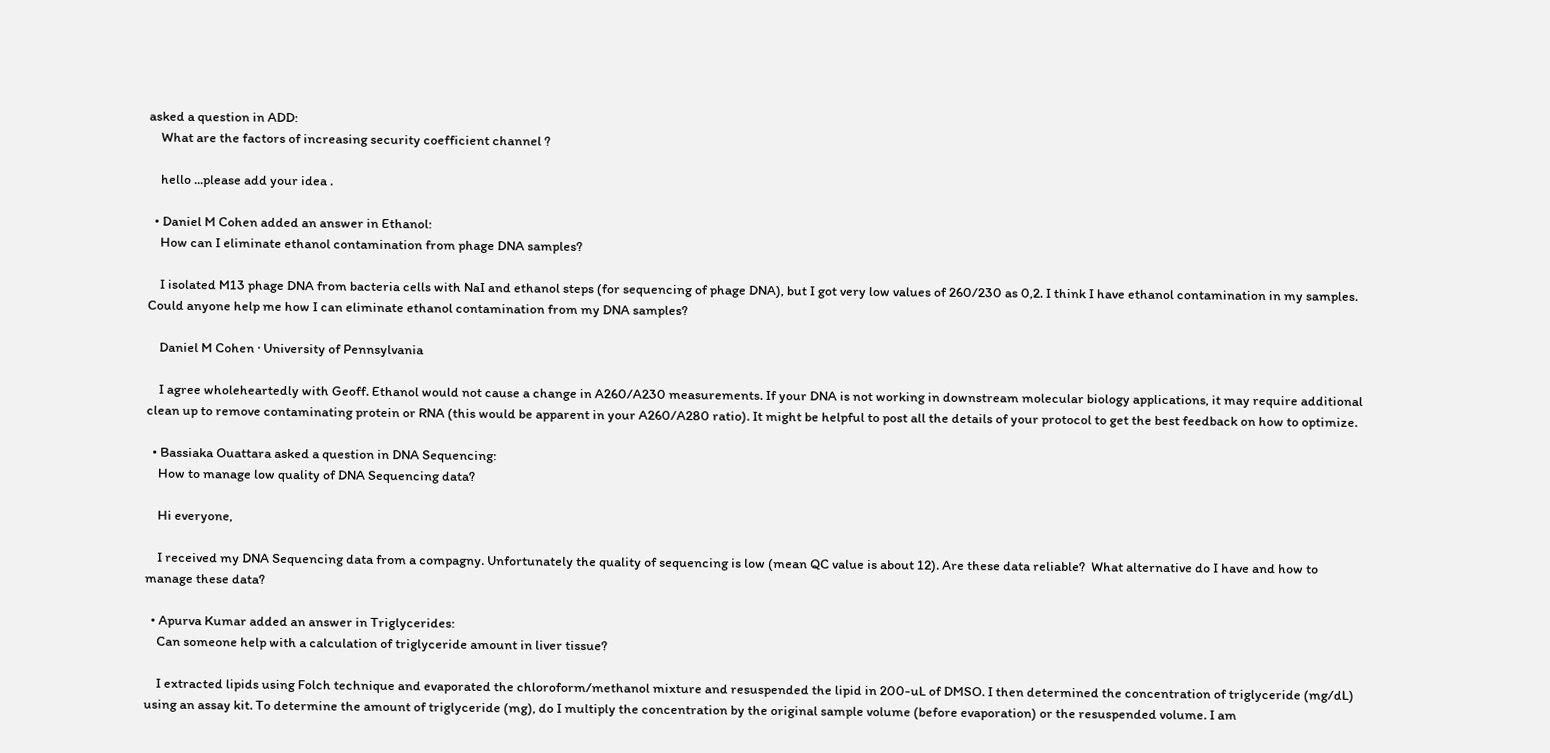asked a question in ADD:
    What are the factors of increasing security coefficient channel ?

    hello ...please add your idea .

  • Daniel M Cohen added an answer in Ethanol:
    How can I eliminate ethanol contamination from phage DNA samples?

    I isolated M13 phage DNA from bacteria cells with NaI and ethanol steps (for sequencing of phage DNA), but I got very low values of 260/230 as 0,2. I think I have ethanol contamination in my samples. Could anyone help me how I can eliminate ethanol contamination from my DNA samples?

    Daniel M Cohen · University of Pennsylvania

    I agree wholeheartedly with Geoff. Ethanol would not cause a change in A260/A230 measurements. If your DNA is not working in downstream molecular biology applications, it may require additional clean up to remove contaminating protein or RNA (this would be apparent in your A260/A280 ratio). It might be helpful to post all the details of your protocol to get the best feedback on how to optimize.

  • Bassiaka Ouattara asked a question in DNA Sequencing:
    How to manage low quality of DNA Sequencing data?

    Hi everyone,

    I received my DNA Sequencing data from a compagny. Unfortunately the quality of sequencing is low (mean QC value is about 12). Are these data reliable?  What alternative do I have and how to manage these data?

  • Apurva Kumar added an answer in Triglycerides:
    Can someone help with a calculation of triglyceride amount in liver tissue?

    I extracted lipids using Folch technique and evaporated the chloroform/methanol mixture and resuspended the lipid in 200-uL of DMSO. I then determined the concentration of triglyceride (mg/dL) using an assay kit. To determine the amount of triglyceride (mg), do I multiply the concentration by the original sample volume (before evaporation) or the resuspended volume. I am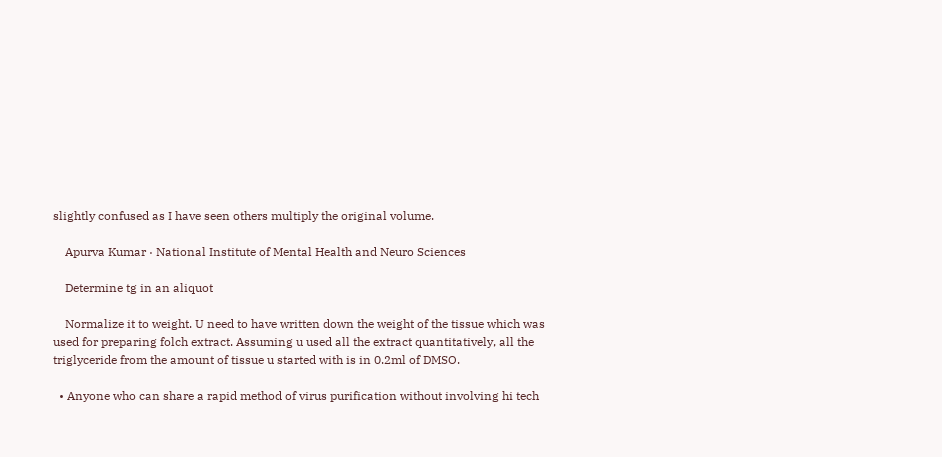slightly confused as I have seen others multiply the original volume.

    Apurva Kumar · National Institute of Mental Health and Neuro Sciences

    Determine tg in an aliquot

    Normalize it to weight. U need to have written down the weight of the tissue which was used for preparing folch extract. Assuming u used all the extract quantitatively, all the triglyceride from the amount of tissue u started with is in 0.2ml of DMSO.

  • Anyone who can share a rapid method of virus purification without involving hi tech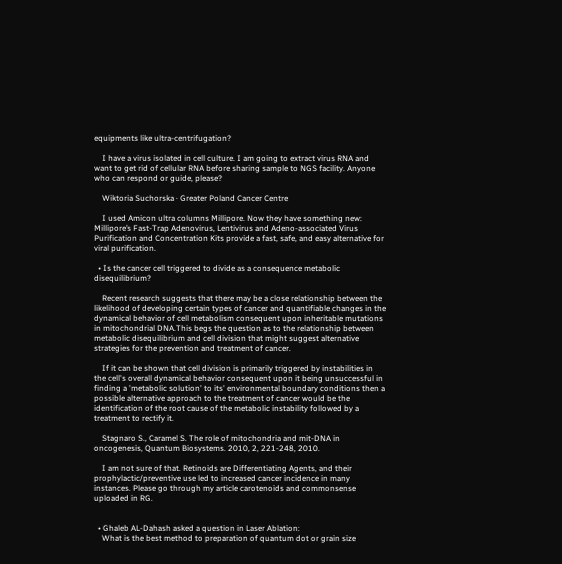equipments like ultra-centrifugation?

    I have a virus isolated in cell culture. I am going to extract virus RNA and want to get rid of cellular RNA before sharing sample to NGS facility. Anyone who can respond or guide, please?

    Wiktoria Suchorska · Greater Poland Cancer Centre

    I used Amicon ultra columns Millipore. Now they have something new: Millipore’s Fast-Trap Adenovirus, Lentivirus and Adeno-associated Virus Purification and Concentration Kits provide a fast, safe, and easy alternative for viral purification.

  • Is the cancer cell triggered to divide as a consequence metabolic disequilibrium?

    Recent research suggests that there may be a close relationship between the likelihood of developing certain types of cancer and quantifiable changes in the dynamical behavior of cell metabolism consequent upon inheritable mutations in mitochondrial DNA.This begs the question as to the relationship between metabolic disequilibrium and cell division that might suggest alternative strategies for the prevention and treatment of cancer.

    If it can be shown that cell division is primarily triggered by instabilities in the cell's overall dynamical behavior consequent upon it being unsuccessful in finding a 'metabolic solution' to its' environmental boundary conditions then a possible alternative approach to the treatment of cancer would be the identification of the root cause of the metabolic instability followed by a treatment to rectify it.

    Stagnaro S., Caramel S. The role of mitochondria and mit-DNA in oncogenesis, Quantum Biosystems. 2010, 2, 221-248, 2010.

    I am not sure of that. Retinoids are Differentiating Agents, and their prophylactic/preventive use led to increased cancer incidence in many instances. Please go through my article carotenoids and commonsense uploaded in RG.


  • Ghaleb AL-Dahash asked a question in Laser Ablation:
    What is the best method to preparation of quantum dot or grain size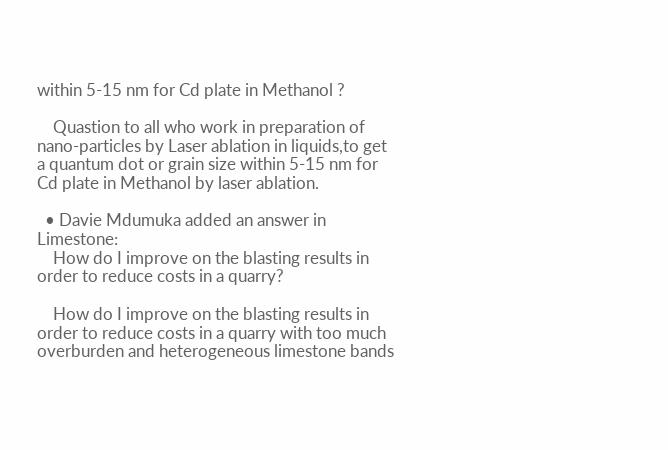within 5-15 nm for Cd plate in Methanol ?

    Quastion to all who work in preparation of nano-particles by Laser ablation in liquids,to get a quantum dot or grain size within 5-15 nm for Cd plate in Methanol by laser ablation.

  • Davie Mdumuka added an answer in Limestone:
    How do I improve on the blasting results in order to reduce costs in a quarry?

    How do I improve on the blasting results in order to reduce costs in a quarry with too much overburden and heterogeneous limestone bands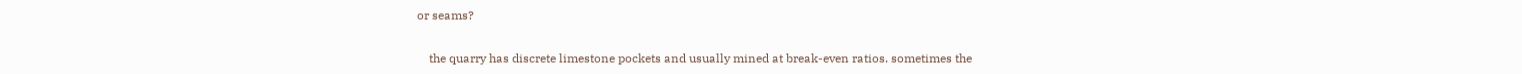or seams?

    the quarry has discrete limestone pockets and usually mined at break-even ratios. sometimes the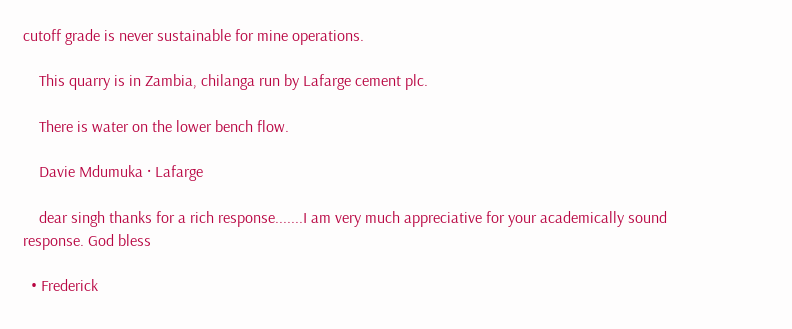cutoff grade is never sustainable for mine operations.

    This quarry is in Zambia, chilanga run by Lafarge cement plc.

    There is water on the lower bench flow.

    Davie Mdumuka · Lafarge

    dear singh thanks for a rich response.......I am very much appreciative for your academically sound response. God bless

  • Frederick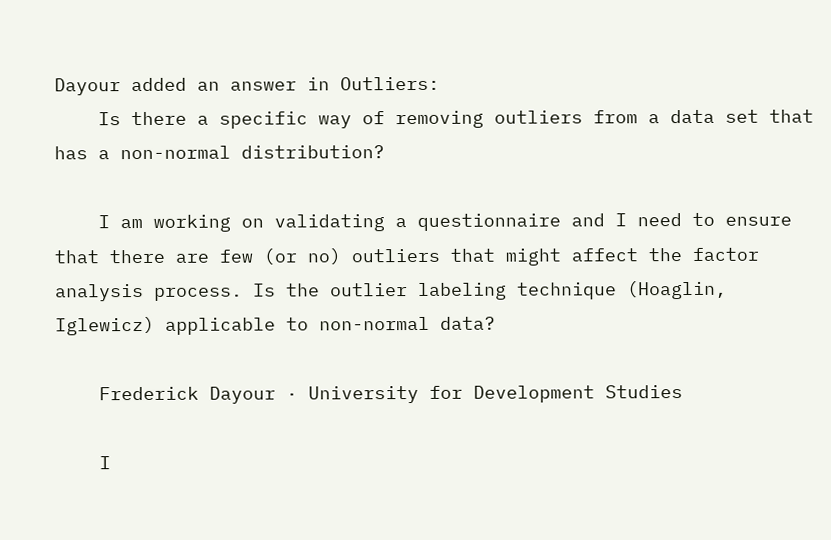Dayour added an answer in Outliers:
    Is there a specific way of removing outliers from a data set that has a non-normal distribution?

    I am working on validating a questionnaire and I need to ensure that there are few (or no) outliers that might affect the factor analysis process. Is the outlier labeling technique (Hoaglin, Iglewicz) applicable to non-normal data?

    Frederick Dayour · University for Development Studies

    I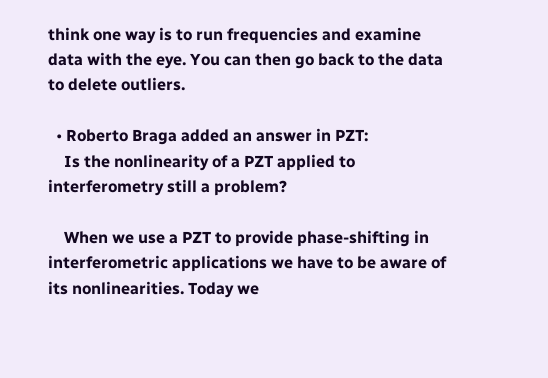think one way is to run frequencies and examine data with the eye. You can then go back to the data to delete outliers.

  • Roberto Braga added an answer in PZT:
    Is the nonlinearity of a PZT applied to interferometry still a problem?

    When we use a PZT to provide phase-shifting in interferometric applications we have to be aware of its nonlinearities. Today we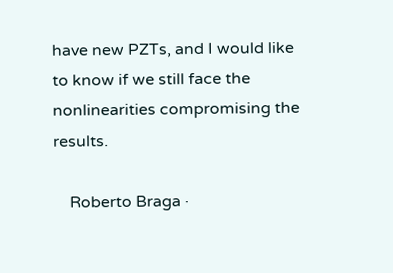have new PZTs, and I would like to know if we still face the nonlinearities compromising the results.

    Roberto Braga ·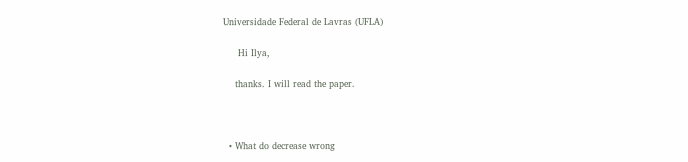Universidade Federal de Lavras (UFLA)

     Hi Ilya,

    thanks. I will read the paper.



  • What do decrease wrong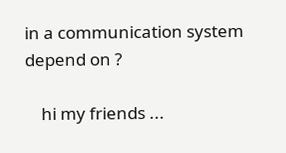in a communication system depend on ?

    hi my friends ...